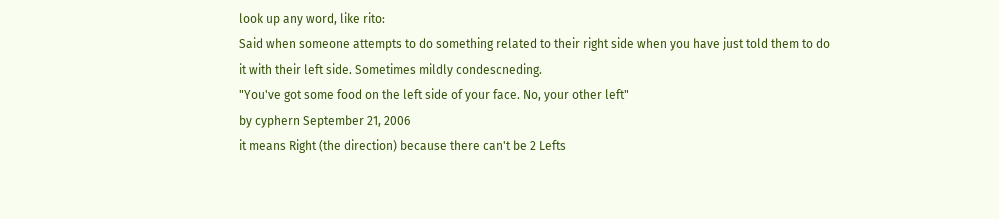look up any word, like rito:
Said when someone attempts to do something related to their right side when you have just told them to do it with their left side. Sometimes mildly condescneding.
"You've got some food on the left side of your face. No, your other left"
by cyphern September 21, 2006
it means Right (the direction) because there can't be 2 Lefts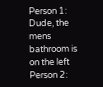Person 1: Dude, the mens bathroom is on the left
Person 2: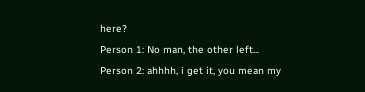here?
Person 1: No man, the other left...
Person 2: ahhhh, i get it, you mean my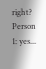right?
Person 1: yes...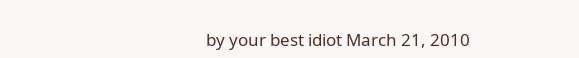by your best idiot March 21, 2010